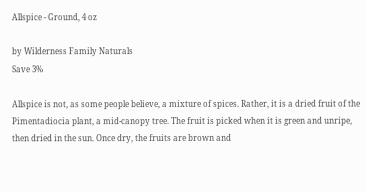Allspice - Ground, 4 oz

by Wilderness Family Naturals
Save 3%

Allspice is not, as some people believe, a mixture of spices. Rather, it is a dried fruit of the Pimentadiocia plant, a mid-canopy tree. The fruit is picked when it is green and unripe, then dried in the sun. Once dry, the fruits are brown and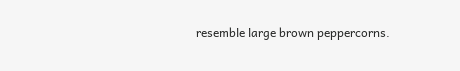resemble large brown peppercorns.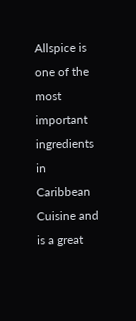Allspice is one of the most important ingredients in Caribbean Cuisine and is a great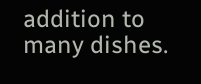addition to many dishes.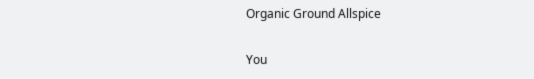Organic Ground Allspice

You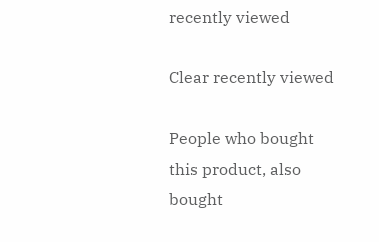recently viewed

Clear recently viewed

People who bought this product, also bought